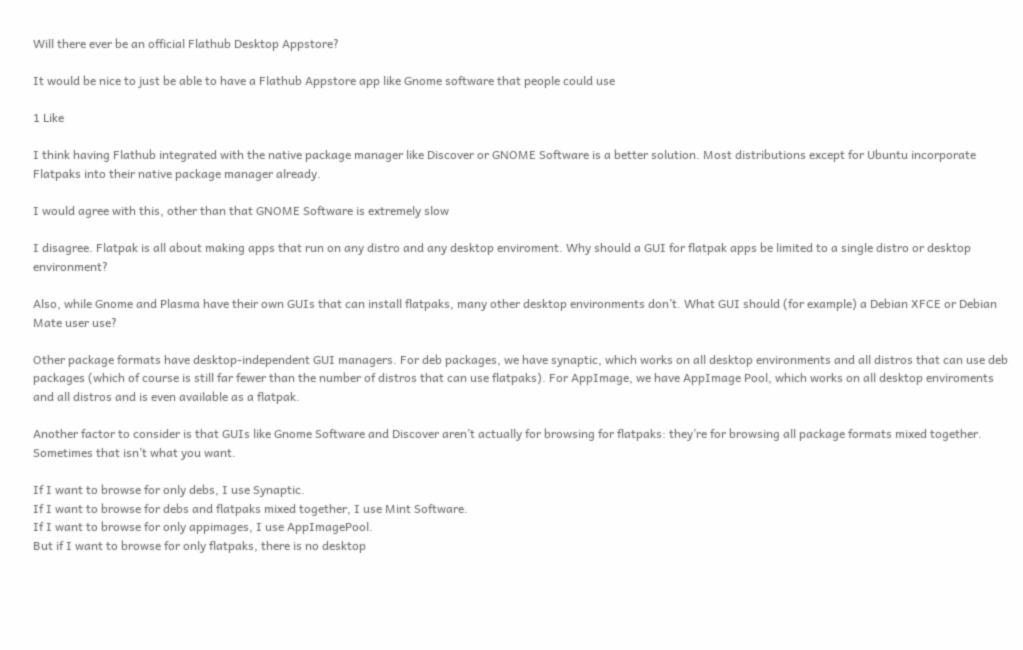Will there ever be an official Flathub Desktop Appstore?

It would be nice to just be able to have a Flathub Appstore app like Gnome software that people could use

1 Like

I think having Flathub integrated with the native package manager like Discover or GNOME Software is a better solution. Most distributions except for Ubuntu incorporate Flatpaks into their native package manager already.

I would agree with this, other than that GNOME Software is extremely slow

I disagree. Flatpak is all about making apps that run on any distro and any desktop enviroment. Why should a GUI for flatpak apps be limited to a single distro or desktop environment?

Also, while Gnome and Plasma have their own GUIs that can install flatpaks, many other desktop environments don’t. What GUI should (for example) a Debian XFCE or Debian Mate user use?

Other package formats have desktop-independent GUI managers. For deb packages, we have synaptic, which works on all desktop environments and all distros that can use deb packages (which of course is still far fewer than the number of distros that can use flatpaks). For AppImage, we have AppImage Pool, which works on all desktop enviroments and all distros and is even available as a flatpak.

Another factor to consider is that GUIs like Gnome Software and Discover aren’t actually for browsing for flatpaks: they’re for browsing all package formats mixed together. Sometimes that isn’t what you want.

If I want to browse for only debs, I use Synaptic.
If I want to browse for debs and flatpaks mixed together, I use Mint Software.
If I want to browse for only appimages, I use AppImagePool.
But if I want to browse for only flatpaks, there is no desktop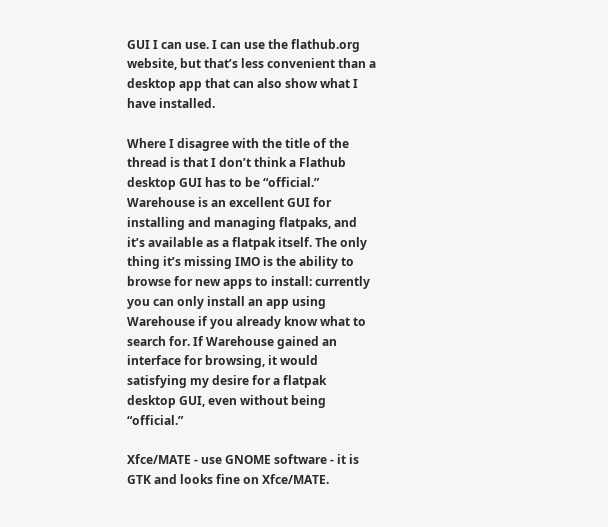GUI I can use. I can use the flathub.org website, but that’s less convenient than a desktop app that can also show what I have installed.

Where I disagree with the title of the thread is that I don’t think a Flathub desktop GUI has to be “official.” Warehouse is an excellent GUI for installing and managing flatpaks, and it’s available as a flatpak itself. The only thing it’s missing IMO is the ability to browse for new apps to install: currently you can only install an app using Warehouse if you already know what to search for. If Warehouse gained an interface for browsing, it would satisfying my desire for a flatpak desktop GUI, even without being “official.”

Xfce/MATE - use GNOME software - it is GTK and looks fine on Xfce/MATE.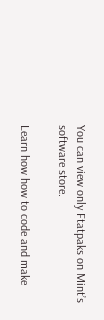You can view only Ftatpaks on Mint’s software store.

Learn how how to code and make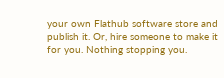your own Flathub software store and publish it. Or, hire someone to make it for you. Nothing stopping you.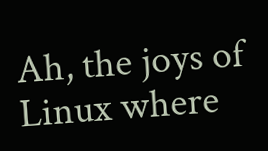Ah, the joys of Linux where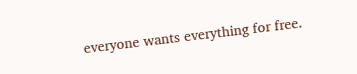everyone wants everything for free.